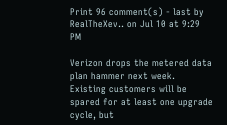Print 96 comment(s) - last by RealTheXev.. on Jul 10 at 9:29 PM

Verizon drops the metered data plan hammer next week. Existing customers will be spared for at least one upgrade cycle, but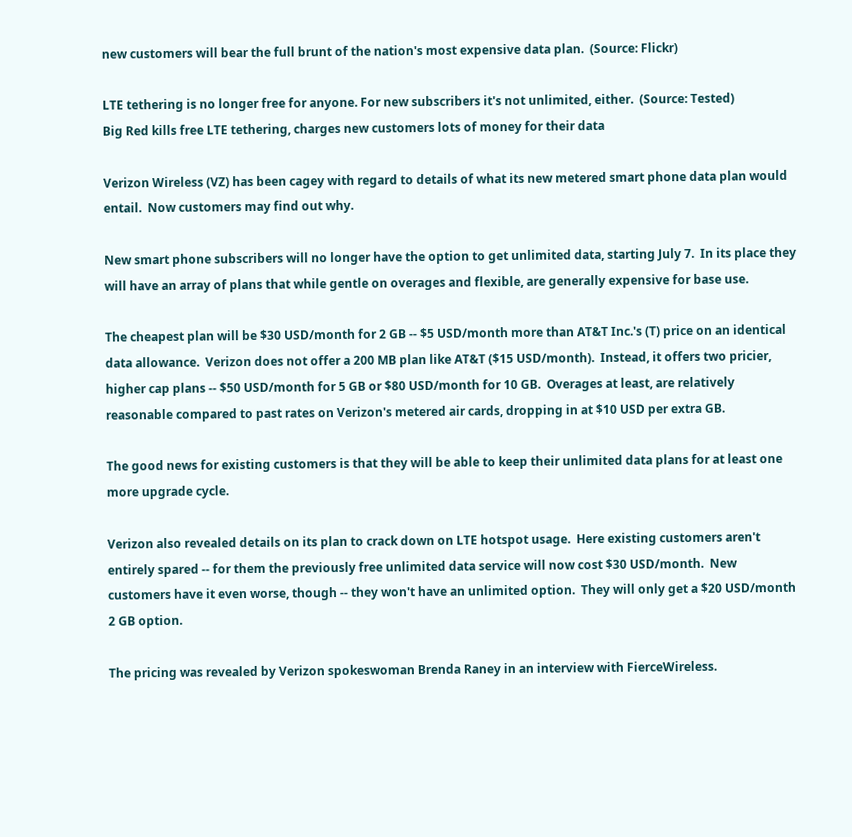new customers will bear the full brunt of the nation's most expensive data plan.  (Source: Flickr)

LTE tethering is no longer free for anyone. For new subscribers it's not unlimited, either.  (Source: Tested)
Big Red kills free LTE tethering, charges new customers lots of money for their data

Verizon Wireless (VZ) has been cagey with regard to details of what its new metered smart phone data plan would entail.  Now customers may find out why.

New smart phone subscribers will no longer have the option to get unlimited data, starting July 7.  In its place they will have an array of plans that while gentle on overages and flexible, are generally expensive for base use.

The cheapest plan will be $30 USD/month for 2 GB -- $5 USD/month more than AT&T Inc.'s (T) price on an identical data allowance.  Verizon does not offer a 200 MB plan like AT&T ($15 USD/month).  Instead, it offers two pricier, higher cap plans -- $50 USD/month for 5 GB or $80 USD/month for 10 GB.  Overages at least, are relatively reasonable compared to past rates on Verizon's metered air cards, dropping in at $10 USD per extra GB.

The good news for existing customers is that they will be able to keep their unlimited data plans for at least one more upgrade cycle.

Verizon also revealed details on its plan to crack down on LTE hotspot usage.  Here existing customers aren't entirely spared -- for them the previously free unlimited data service will now cost $30 USD/month.  New customers have it even worse, though -- they won't have an unlimited option.  They will only get a $20 USD/month 2 GB option.

The pricing was revealed by Verizon spokeswoman Brenda Raney in an interview with FierceWireless.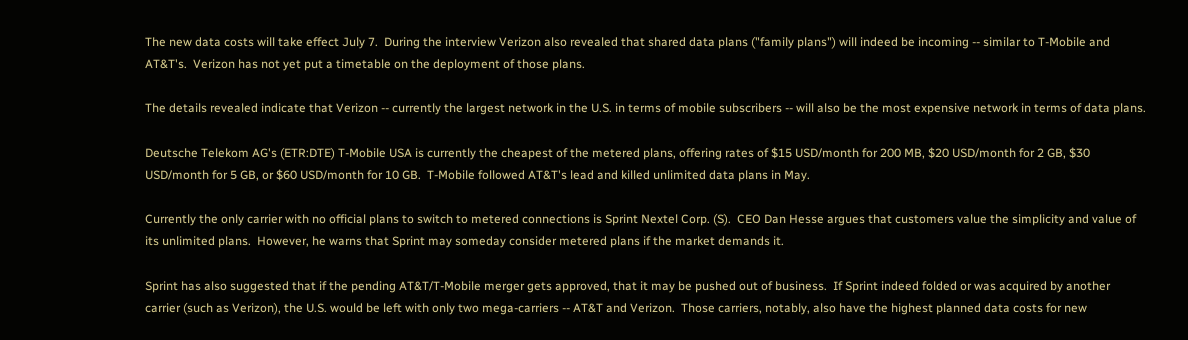The new data costs will take effect July 7.  During the interview Verizon also revealed that shared data plans ("family plans") will indeed be incoming -- similar to T-Mobile and AT&T's.  Verizon has not yet put a timetable on the deployment of those plans.

The details revealed indicate that Verizon -- currently the largest network in the U.S. in terms of mobile subscribers -- will also be the most expensive network in terms of data plans.

Deutsche Telekom AG's (ETR:DTE) T-Mobile USA is currently the cheapest of the metered plans, offering rates of $15 USD/month for 200 MB, $20 USD/month for 2 GB, $30 USD/month for 5 GB, or $60 USD/month for 10 GB.  T-Mobile followed AT&T's lead and killed unlimited data plans in May.

Currently the only carrier with no official plans to switch to metered connections is Sprint Nextel Corp. (S).  CEO Dan Hesse argues that customers value the simplicity and value of its unlimited plans.  However, he warns that Sprint may someday consider metered plans if the market demands it.

Sprint has also suggested that if the pending AT&T/T-Mobile merger gets approved, that it may be pushed out of business.  If Sprint indeed folded or was acquired by another carrier (such as Verizon), the U.S. would be left with only two mega-carriers -- AT&T and Verizon.  Those carriers, notably, also have the highest planned data costs for new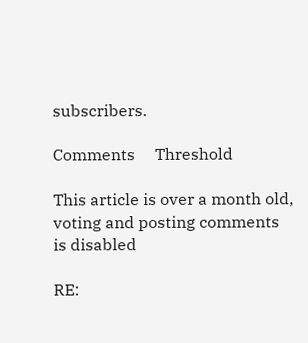subscribers.

Comments     Threshold

This article is over a month old, voting and posting comments is disabled

RE: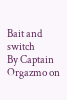Bait and switch
By Captain Orgazmo on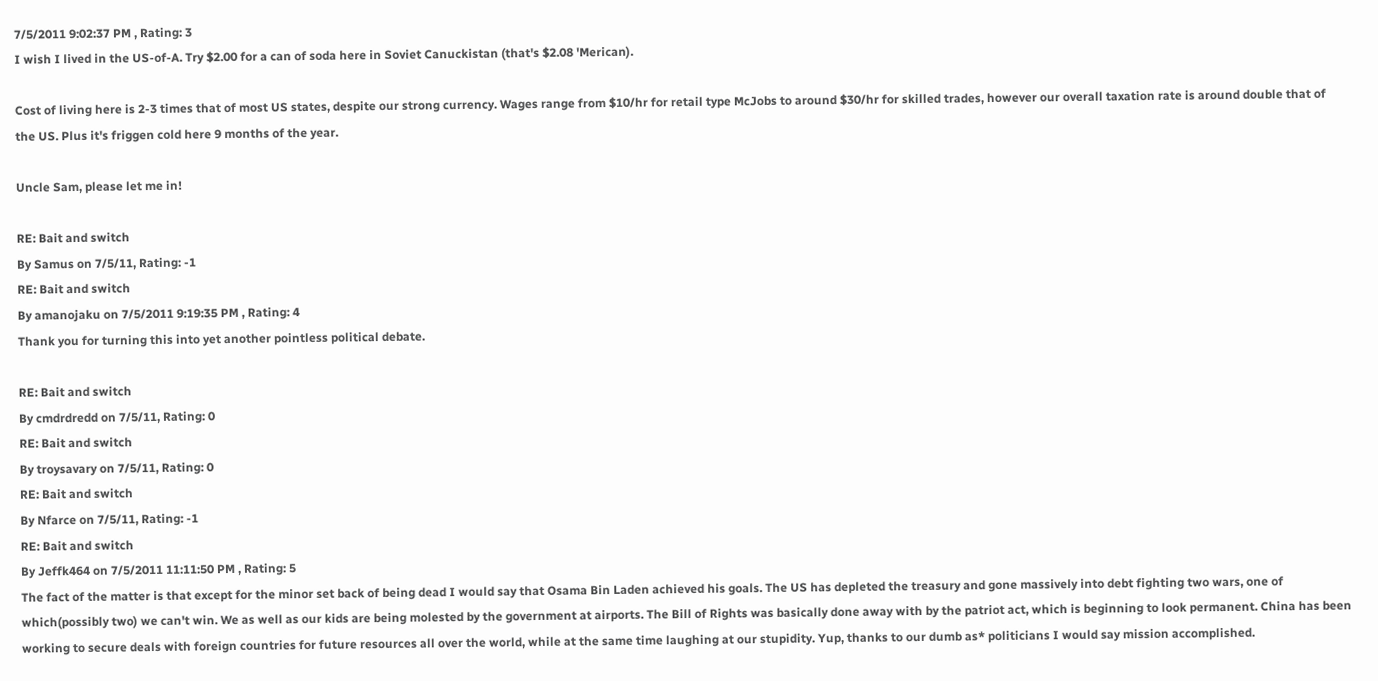7/5/2011 9:02:37 PM , Rating: 3
I wish I lived in the US-of-A. Try $2.00 for a can of soda here in Soviet Canuckistan (that's $2.08 'Merican).

Cost of living here is 2-3 times that of most US states, despite our strong currency. Wages range from $10/hr for retail type McJobs to around $30/hr for skilled trades, however our overall taxation rate is around double that of the US. Plus it's friggen cold here 9 months of the year.

Uncle Sam, please let me in!

RE: Bait and switch
By Samus on 7/5/11, Rating: -1
RE: Bait and switch
By amanojaku on 7/5/2011 9:19:35 PM , Rating: 4
Thank you for turning this into yet another pointless political debate.

RE: Bait and switch
By cmdrdredd on 7/5/11, Rating: 0
RE: Bait and switch
By troysavary on 7/5/11, Rating: 0
RE: Bait and switch
By Nfarce on 7/5/11, Rating: -1
RE: Bait and switch
By Jeffk464 on 7/5/2011 11:11:50 PM , Rating: 5
The fact of the matter is that except for the minor set back of being dead I would say that Osama Bin Laden achieved his goals. The US has depleted the treasury and gone massively into debt fighting two wars, one of which(possibly two) we can't win. We as well as our kids are being molested by the government at airports. The Bill of Rights was basically done away with by the patriot act, which is beginning to look permanent. China has been working to secure deals with foreign countries for future resources all over the world, while at the same time laughing at our stupidity. Yup, thanks to our dumb as* politicians I would say mission accomplished.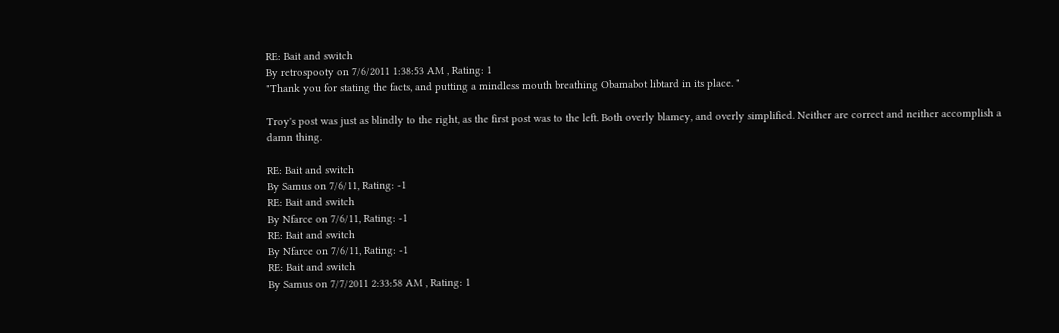RE: Bait and switch
By retrospooty on 7/6/2011 1:38:53 AM , Rating: 1
"Thank you for stating the facts, and putting a mindless mouth breathing Obamabot libtard in its place. "

Troy's post was just as blindly to the right, as the first post was to the left. Both overly blamey, and overly simplified. Neither are correct and neither accomplish a damn thing.

RE: Bait and switch
By Samus on 7/6/11, Rating: -1
RE: Bait and switch
By Nfarce on 7/6/11, Rating: -1
RE: Bait and switch
By Nfarce on 7/6/11, Rating: -1
RE: Bait and switch
By Samus on 7/7/2011 2:33:58 AM , Rating: 1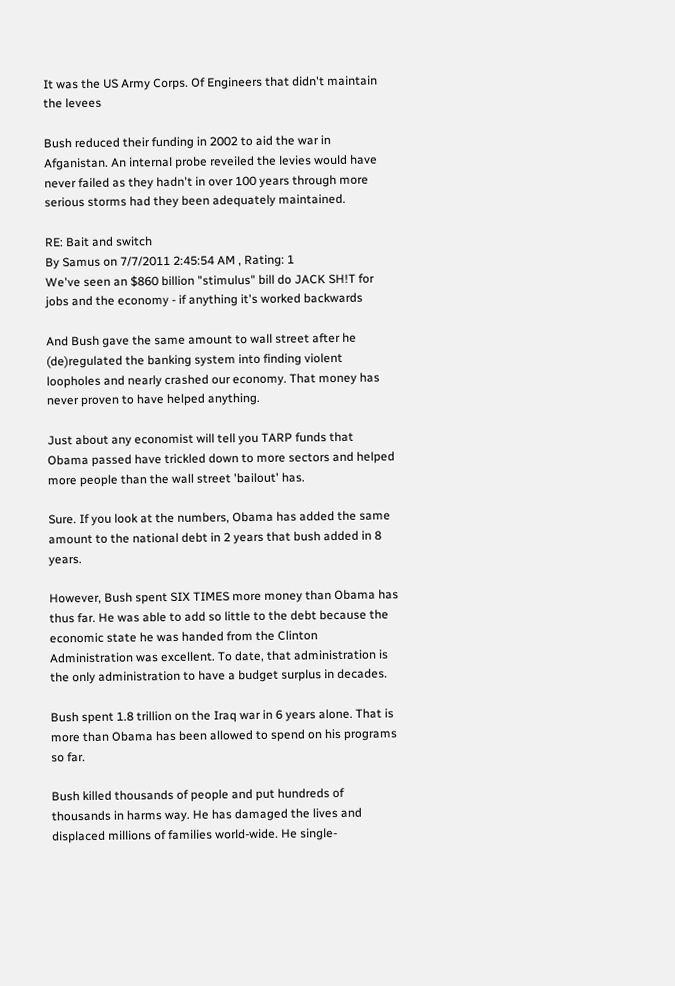It was the US Army Corps. Of Engineers that didn't maintain the levees

Bush reduced their funding in 2002 to aid the war in Afganistan. An internal probe reveiled the levies would have never failed as they hadn't in over 100 years through more serious storms had they been adequately maintained.

RE: Bait and switch
By Samus on 7/7/2011 2:45:54 AM , Rating: 1
We've seen an $860 billion "stimulus" bill do JACK SH!T for jobs and the economy - if anything it's worked backwards

And Bush gave the same amount to wall street after he (de)regulated the banking system into finding violent loopholes and nearly crashed our economy. That money has never proven to have helped anything.

Just about any economist will tell you TARP funds that Obama passed have trickled down to more sectors and helped more people than the wall street 'bailout' has.

Sure. If you look at the numbers, Obama has added the same amount to the national debt in 2 years that bush added in 8 years.

However, Bush spent SIX TIMES more money than Obama has thus far. He was able to add so little to the debt because the economic state he was handed from the Clinton Administration was excellent. To date, that administration is the only administration to have a budget surplus in decades.

Bush spent 1.8 trillion on the Iraq war in 6 years alone. That is more than Obama has been allowed to spend on his programs so far.

Bush killed thousands of people and put hundreds of thousands in harms way. He has damaged the lives and displaced millions of families world-wide. He single-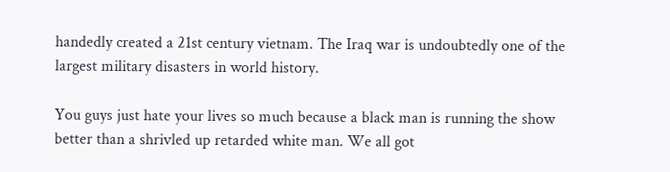handedly created a 21st century vietnam. The Iraq war is undoubtedly one of the largest military disasters in world history.

You guys just hate your lives so much because a black man is running the show better than a shrivled up retarded white man. We all got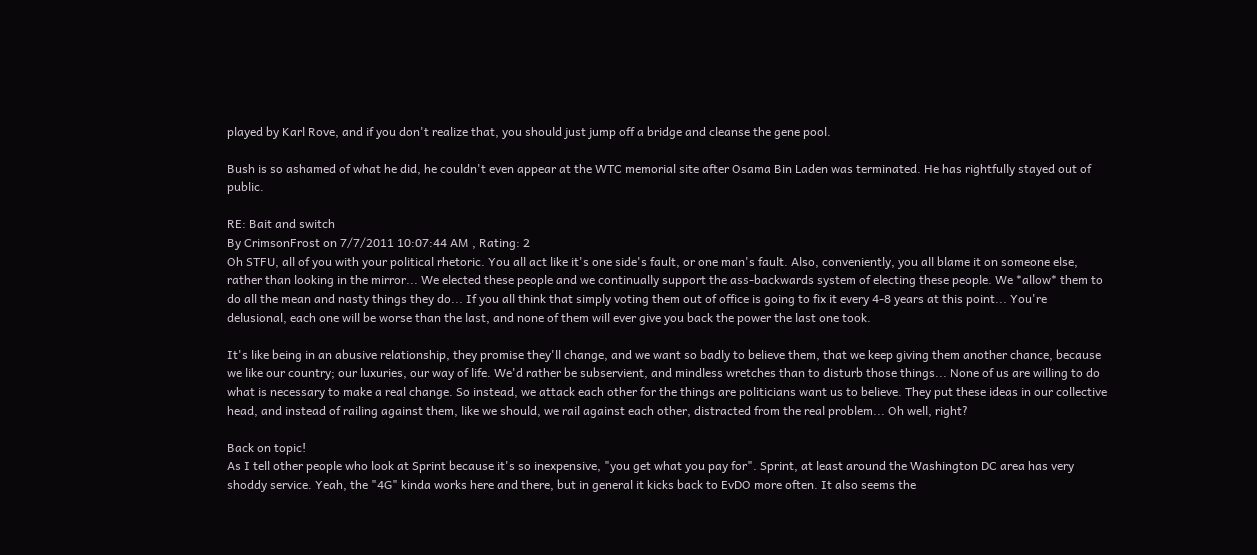played by Karl Rove, and if you don't realize that, you should just jump off a bridge and cleanse the gene pool.

Bush is so ashamed of what he did, he couldn't even appear at the WTC memorial site after Osama Bin Laden was terminated. He has rightfully stayed out of public.

RE: Bait and switch
By CrimsonFrost on 7/7/2011 10:07:44 AM , Rating: 2
Oh STFU, all of you with your political rhetoric. You all act like it's one side's fault, or one man's fault. Also, conveniently, you all blame it on someone else, rather than looking in the mirror... We elected these people and we continually support the ass-backwards system of electing these people. We *allow* them to do all the mean and nasty things they do... If you all think that simply voting them out of office is going to fix it every 4-8 years at this point... You're delusional, each one will be worse than the last, and none of them will ever give you back the power the last one took.

It's like being in an abusive relationship, they promise they'll change, and we want so badly to believe them, that we keep giving them another chance, because we like our country; our luxuries, our way of life. We'd rather be subservient, and mindless wretches than to disturb those things... None of us are willing to do what is necessary to make a real change. So instead, we attack each other for the things are politicians want us to believe. They put these ideas in our collective head, and instead of railing against them, like we should, we rail against each other, distracted from the real problem... Oh well, right?

Back on topic!
As I tell other people who look at Sprint because it's so inexpensive, "you get what you pay for". Sprint, at least around the Washington DC area has very shoddy service. Yeah, the "4G" kinda works here and there, but in general it kicks back to EvDO more often. It also seems the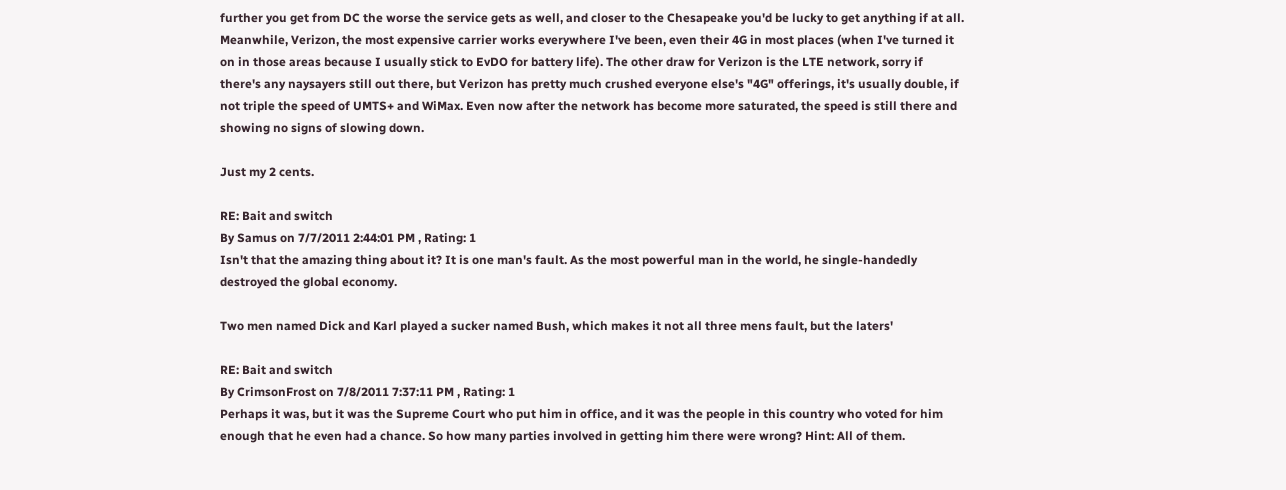further you get from DC the worse the service gets as well, and closer to the Chesapeake you'd be lucky to get anything if at all. Meanwhile, Verizon, the most expensive carrier works everywhere I've been, even their 4G in most places (when I've turned it on in those areas because I usually stick to EvDO for battery life). The other draw for Verizon is the LTE network, sorry if there's any naysayers still out there, but Verizon has pretty much crushed everyone else's "4G" offerings, it's usually double, if not triple the speed of UMTS+ and WiMax. Even now after the network has become more saturated, the speed is still there and showing no signs of slowing down.

Just my 2 cents.

RE: Bait and switch
By Samus on 7/7/2011 2:44:01 PM , Rating: 1
Isn't that the amazing thing about it? It is one man's fault. As the most powerful man in the world, he single-handedly destroyed the global economy.

Two men named Dick and Karl played a sucker named Bush, which makes it not all three mens fault, but the laters'

RE: Bait and switch
By CrimsonFrost on 7/8/2011 7:37:11 PM , Rating: 1
Perhaps it was, but it was the Supreme Court who put him in office, and it was the people in this country who voted for him enough that he even had a chance. So how many parties involved in getting him there were wrong? Hint: All of them.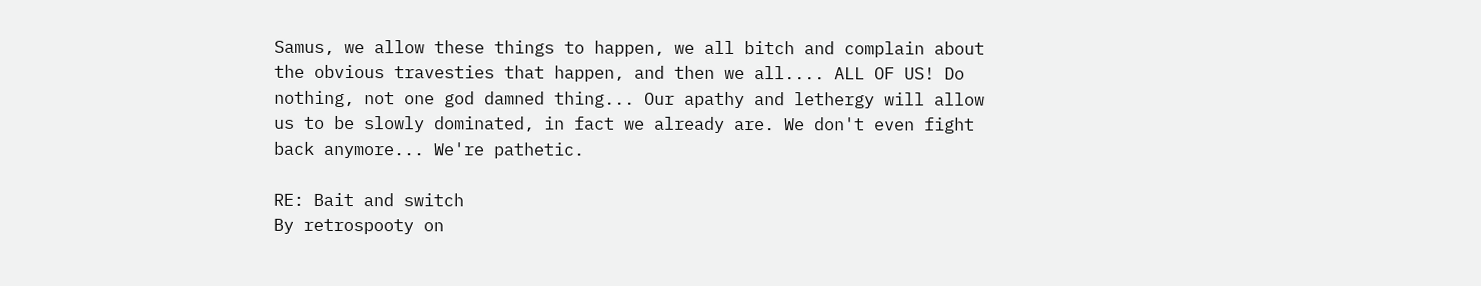Samus, we allow these things to happen, we all bitch and complain about the obvious travesties that happen, and then we all.... ALL OF US! Do nothing, not one god damned thing... Our apathy and lethergy will allow us to be slowly dominated, in fact we already are. We don't even fight back anymore... We're pathetic.

RE: Bait and switch
By retrospooty on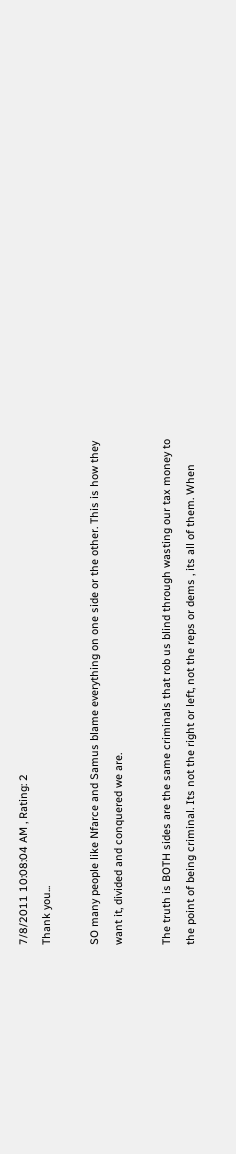7/8/2011 10:08:04 AM , Rating: 2
Thank you...

SO many people like Nfarce and Samus blame everything on one side or the other. This is how they want it, divided and conquered we are.

The truth is BOTH sides are the same criminals that rob us blind through wasting our tax money to the point of being criminal. Its not the right or left, not the reps or dems , its all of them. When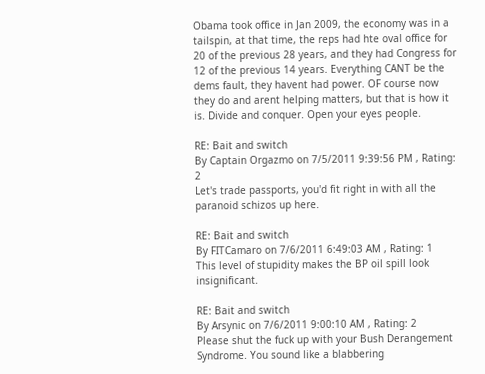Obama took office in Jan 2009, the economy was in a tailspin, at that time, the reps had hte oval office for 20 of the previous 28 years, and they had Congress for 12 of the previous 14 years. Everything CANT be the dems fault, they havent had power. OF course now they do and arent helping matters, but that is how it is. Divide and conquer. Open your eyes people.

RE: Bait and switch
By Captain Orgazmo on 7/5/2011 9:39:56 PM , Rating: 2
Let's trade passports, you'd fit right in with all the paranoid schizos up here.

RE: Bait and switch
By FITCamaro on 7/6/2011 6:49:03 AM , Rating: 1
This level of stupidity makes the BP oil spill look insignificant.

RE: Bait and switch
By Arsynic on 7/6/2011 9:00:10 AM , Rating: 2
Please shut the fuck up with your Bush Derangement Syndrome. You sound like a blabbering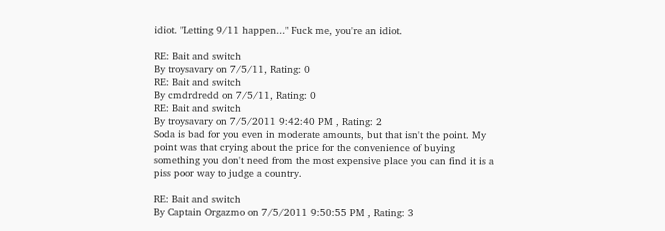idiot. "Letting 9/11 happen..." Fuck me, you're an idiot.

RE: Bait and switch
By troysavary on 7/5/11, Rating: 0
RE: Bait and switch
By cmdrdredd on 7/5/11, Rating: 0
RE: Bait and switch
By troysavary on 7/5/2011 9:42:40 PM , Rating: 2
Soda is bad for you even in moderate amounts, but that isn't the point. My point was that crying about the price for the convenience of buying something you don't need from the most expensive place you can find it is a piss poor way to judge a country.

RE: Bait and switch
By Captain Orgazmo on 7/5/2011 9:50:55 PM , Rating: 3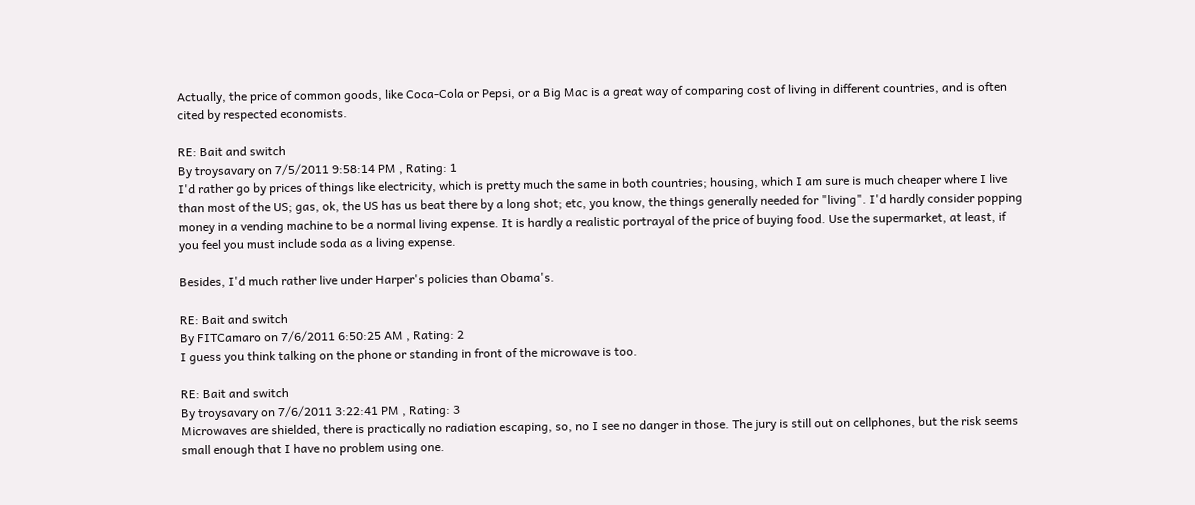Actually, the price of common goods, like Coca-Cola or Pepsi, or a Big Mac is a great way of comparing cost of living in different countries, and is often cited by respected economists.

RE: Bait and switch
By troysavary on 7/5/2011 9:58:14 PM , Rating: 1
I'd rather go by prices of things like electricity, which is pretty much the same in both countries; housing, which I am sure is much cheaper where I live than most of the US; gas, ok, the US has us beat there by a long shot; etc, you know, the things generally needed for "living". I'd hardly consider popping money in a vending machine to be a normal living expense. It is hardly a realistic portrayal of the price of buying food. Use the supermarket, at least, if you feel you must include soda as a living expense.

Besides, I'd much rather live under Harper's policies than Obama's.

RE: Bait and switch
By FITCamaro on 7/6/2011 6:50:25 AM , Rating: 2
I guess you think talking on the phone or standing in front of the microwave is too.

RE: Bait and switch
By troysavary on 7/6/2011 3:22:41 PM , Rating: 3
Microwaves are shielded, there is practically no radiation escaping, so, no I see no danger in those. The jury is still out on cellphones, but the risk seems small enough that I have no problem using one.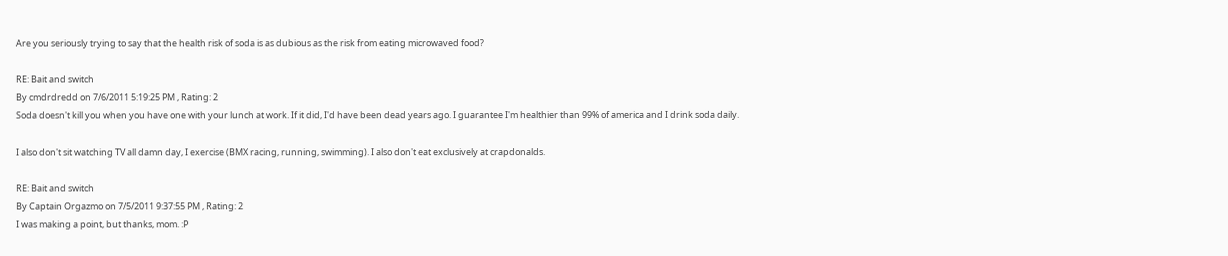Are you seriously trying to say that the health risk of soda is as dubious as the risk from eating microwaved food?

RE: Bait and switch
By cmdrdredd on 7/6/2011 5:19:25 PM , Rating: 2
Soda doesn't kill you when you have one with your lunch at work. If it did, I'd have been dead years ago. I guarantee I'm healthier than 99% of america and I drink soda daily.

I also don't sit watching TV all damn day, I exercise (BMX racing, running, swimming). I also don't eat exclusively at crapdonalds.

RE: Bait and switch
By Captain Orgazmo on 7/5/2011 9:37:55 PM , Rating: 2
I was making a point, but thanks, mom. :P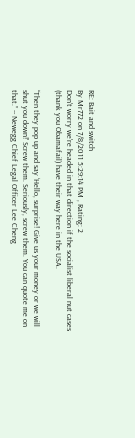RE: Bait and switch
By Mr772 on 7/8/2011 5:29:14 PM , Rating: 2
Don't worry we're headed in that direction if the socialist liberal nut cases (thank you Obamafail) have their way here in the USA.

“Then they pop up and say ‘Hello, surprise! Give us your money or we will shut you down!' Screw them. Seriously, screw them. You can quote me on that.” -- Newegg Chief Legal Officer Lee Cheng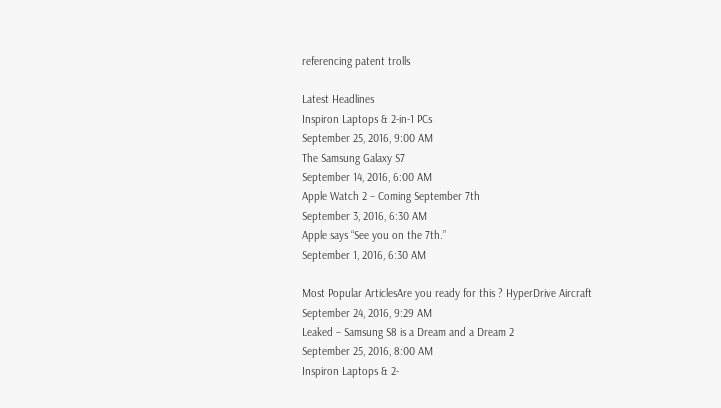referencing patent trolls

Latest Headlines
Inspiron Laptops & 2-in-1 PCs
September 25, 2016, 9:00 AM
The Samsung Galaxy S7
September 14, 2016, 6:00 AM
Apple Watch 2 – Coming September 7th
September 3, 2016, 6:30 AM
Apple says “See you on the 7th.”
September 1, 2016, 6:30 AM

Most Popular ArticlesAre you ready for this ? HyperDrive Aircraft
September 24, 2016, 9:29 AM
Leaked – Samsung S8 is a Dream and a Dream 2
September 25, 2016, 8:00 AM
Inspiron Laptops & 2-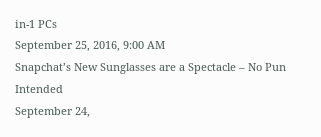in-1 PCs
September 25, 2016, 9:00 AM
Snapchat’s New Sunglasses are a Spectacle – No Pun Intended
September 24,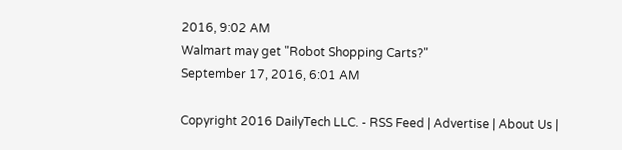2016, 9:02 AM
Walmart may get "Robot Shopping Carts?"
September 17, 2016, 6:01 AM

Copyright 2016 DailyTech LLC. - RSS Feed | Advertise | About Us |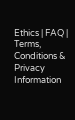Ethics | FAQ | Terms, Conditions & Privacy Information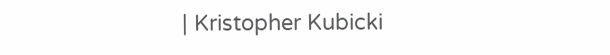| Kristopher Kubicki